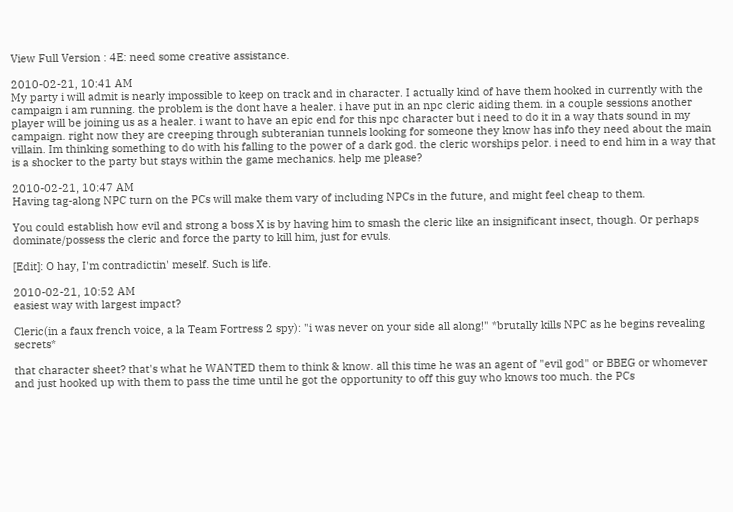View Full Version : 4E: need some creative assistance.

2010-02-21, 10:41 AM
My party i will admit is nearly impossible to keep on track and in character. I actually kind of have them hooked in currently with the campaign i am running. the problem is the dont have a healer. i have put in an npc cleric aiding them. in a couple sessions another player will be joining us as a healer. i want to have an epic end for this npc character but i need to do it in a way thats sound in my campaign. right now they are creeping through subteranian tunnels looking for someone they know has info they need about the main villain. Im thinking something to do with his falling to the power of a dark god. the cleric worships pelor. i need to end him in a way that is a shocker to the party but stays within the game mechanics. help me please?

2010-02-21, 10:47 AM
Having tag-along NPC turn on the PCs will make them vary of including NPCs in the future, and might feel cheap to them.

You could establish how evil and strong a boss X is by having him to smash the cleric like an insignificant insect, though. Or perhaps dominate/possess the cleric and force the party to kill him, just for evuls.

[Edit]: O hay, I'm contradictin' meself. Such is life.

2010-02-21, 10:52 AM
easiest way with largest impact?

Cleric(in a faux french voice, a la Team Fortress 2 spy): "i was never on your side all along!" *brutally kills NPC as he begins revealing secrets*

that character sheet? that's what he WANTED them to think & know. all this time he was an agent of "evil god" or BBEG or whomever and just hooked up with them to pass the time until he got the opportunity to off this guy who knows too much. the PCs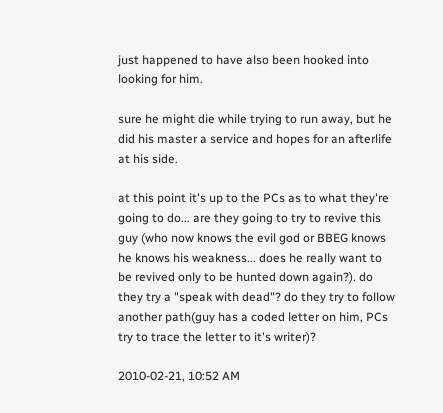just happened to have also been hooked into looking for him.

sure he might die while trying to run away, but he did his master a service and hopes for an afterlife at his side.

at this point it's up to the PCs as to what they're going to do... are they going to try to revive this guy (who now knows the evil god or BBEG knows he knows his weakness... does he really want to be revived only to be hunted down again?). do they try a "speak with dead"? do they try to follow another path(guy has a coded letter on him, PCs try to trace the letter to it's writer)?

2010-02-21, 10:52 AM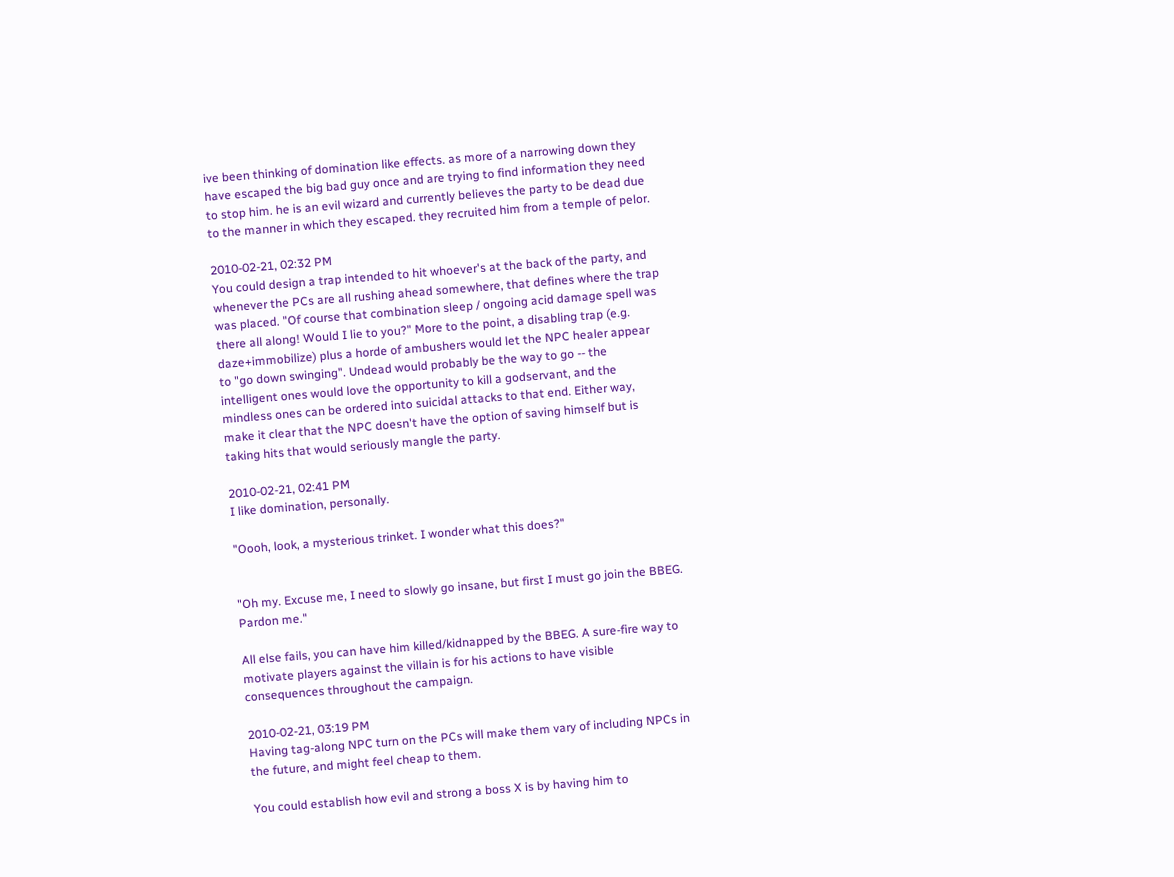ive been thinking of domination like effects. as more of a narrowing down they have escaped the big bad guy once and are trying to find information they need to stop him. he is an evil wizard and currently believes the party to be dead due to the manner in which they escaped. they recruited him from a temple of pelor.

2010-02-21, 02:32 PM
You could design a trap intended to hit whoever's at the back of the party, and whenever the PCs are all rushing ahead somewhere, that defines where the trap was placed. "Of course that combination sleep / ongoing acid damage spell was there all along! Would I lie to you?" More to the point, a disabling trap (e.g. daze+immobilize) plus a horde of ambushers would let the NPC healer appear to "go down swinging". Undead would probably be the way to go -- the intelligent ones would love the opportunity to kill a godservant, and the mindless ones can be ordered into suicidal attacks to that end. Either way, make it clear that the NPC doesn't have the option of saving himself but is taking hits that would seriously mangle the party.

2010-02-21, 02:41 PM
I like domination, personally.

"Oooh, look, a mysterious trinket. I wonder what this does?"


"Oh my. Excuse me, I need to slowly go insane, but first I must go join the BBEG. Pardon me."

All else fails, you can have him killed/kidnapped by the BBEG. A sure-fire way to motivate players against the villain is for his actions to have visible consequences throughout the campaign.

2010-02-21, 03:19 PM
Having tag-along NPC turn on the PCs will make them vary of including NPCs in the future, and might feel cheap to them.

You could establish how evil and strong a boss X is by having him to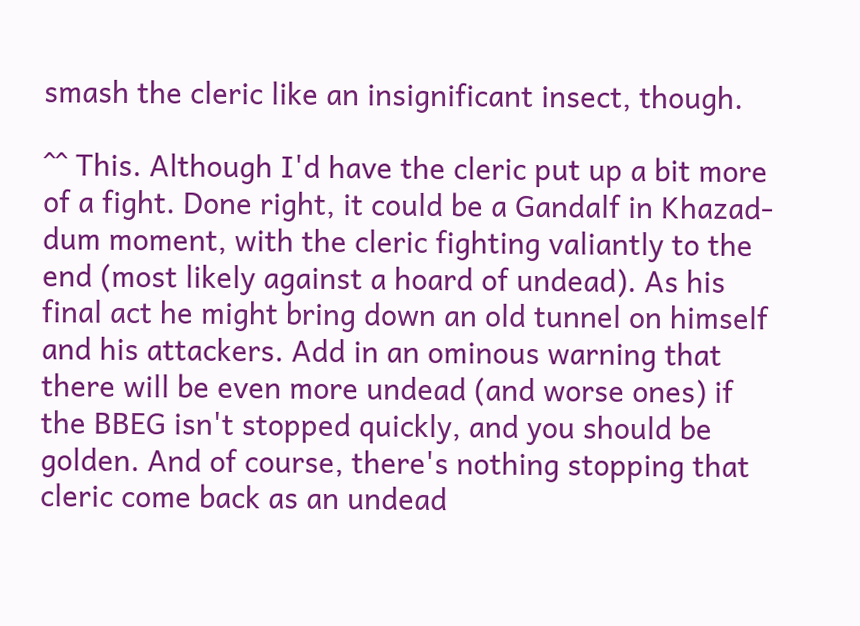smash the cleric like an insignificant insect, though.

^^ This. Although I'd have the cleric put up a bit more of a fight. Done right, it could be a Gandalf in Khazad-dum moment, with the cleric fighting valiantly to the end (most likely against a hoard of undead). As his final act he might bring down an old tunnel on himself and his attackers. Add in an ominous warning that there will be even more undead (and worse ones) if the BBEG isn't stopped quickly, and you should be golden. And of course, there's nothing stopping that cleric come back as an undead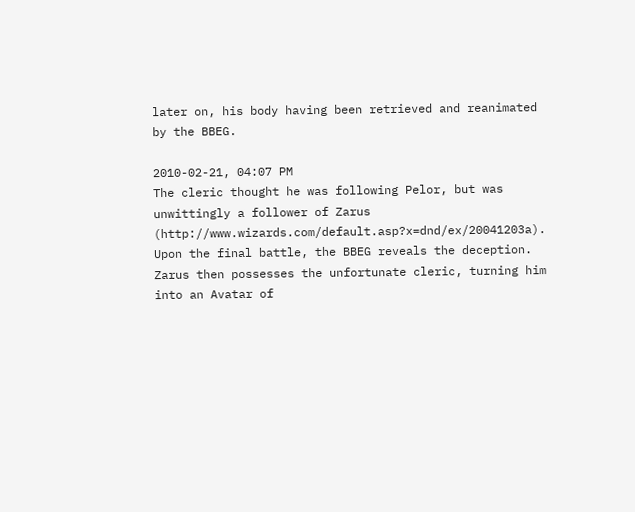later on, his body having been retrieved and reanimated by the BBEG.

2010-02-21, 04:07 PM
The cleric thought he was following Pelor, but was unwittingly a follower of Zarus (http://www.wizards.com/default.asp?x=dnd/ex/20041203a). Upon the final battle, the BBEG reveals the deception. Zarus then possesses the unfortunate cleric, turning him into an Avatar of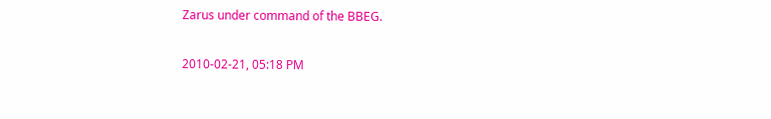Zarus under command of the BBEG.

2010-02-21, 05:18 PM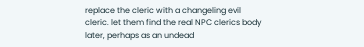replace the cleric with a changeling evil cleric. let them find the real NPC clerics body later, perhaps as an undead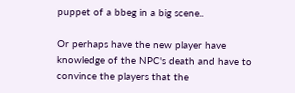puppet of a bbeg in a big scene..

Or perhaps have the new player have knowledge of the NPC's death and have to convince the players that the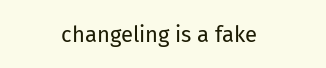changeling is a fake